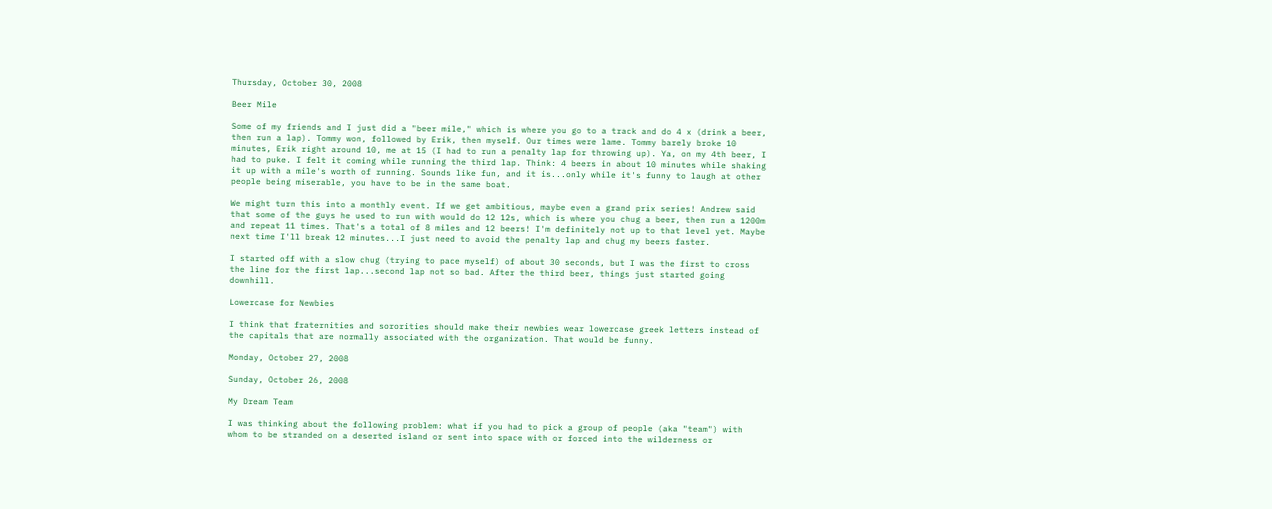Thursday, October 30, 2008

Beer Mile

Some of my friends and I just did a "beer mile," which is where you go to a track and do 4 x (drink a beer, then run a lap). Tommy won, followed by Erik, then myself. Our times were lame. Tommy barely broke 10 minutes, Erik right around 10, me at 15 (I had to run a penalty lap for throwing up). Ya, on my 4th beer, I had to puke. I felt it coming while running the third lap. Think: 4 beers in about 10 minutes while shaking it up with a mile's worth of running. Sounds like fun, and it is...only while it's funny to laugh at other people being miserable, you have to be in the same boat.

We might turn this into a monthly event. If we get ambitious, maybe even a grand prix series! Andrew said that some of the guys he used to run with would do 12 12s, which is where you chug a beer, then run a 1200m and repeat 11 times. That's a total of 8 miles and 12 beers! I'm definitely not up to that level yet. Maybe next time I'll break 12 minutes...I just need to avoid the penalty lap and chug my beers faster.

I started off with a slow chug (trying to pace myself) of about 30 seconds, but I was the first to cross the line for the first lap...second lap not so bad. After the third beer, things just started going downhill.

Lowercase for Newbies

I think that fraternities and sororities should make their newbies wear lowercase greek letters instead of the capitals that are normally associated with the organization. That would be funny.

Monday, October 27, 2008

Sunday, October 26, 2008

My Dream Team

I was thinking about the following problem: what if you had to pick a group of people (aka "team") with whom to be stranded on a deserted island or sent into space with or forced into the wilderness or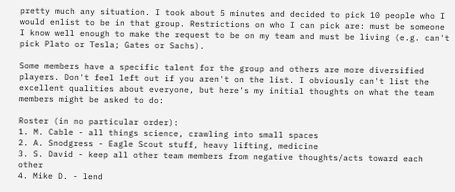pretty much any situation. I took about 5 minutes and decided to pick 10 people who I would enlist to be in that group. Restrictions on who I can pick are: must be someone I know well enough to make the request to be on my team and must be living (e.g. can't pick Plato or Tesla; Gates or Sachs).

Some members have a specific talent for the group and others are more diversified players. Don't feel left out if you aren't on the list. I obviously can't list the excellent qualities about everyone, but here's my initial thoughts on what the team members might be asked to do:

Roster (in no particular order):
1. M. Cable - all things science, crawling into small spaces
2. A. Snodgress - Eagle Scout stuff, heavy lifting, medicine
3. S. David - keep all other team members from negative thoughts/acts toward each other
4. Mike D. - lend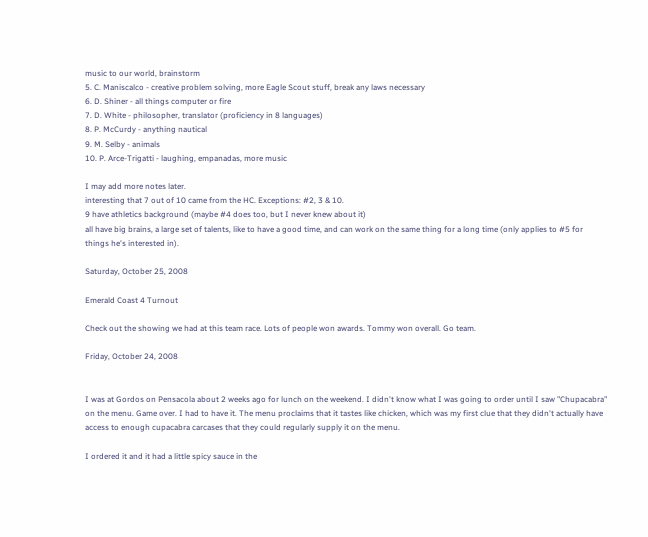music to our world, brainstorm
5. C. Maniscalco - creative problem solving, more Eagle Scout stuff, break any laws necessary
6. D. Shiner - all things computer or fire
7. D. White - philosopher, translator (proficiency in 8 languages)
8. P. McCurdy - anything nautical
9. M. Selby - animals
10. P. Arce-Trigatti - laughing, empanadas, more music

I may add more notes later.
interesting that 7 out of 10 came from the HC. Exceptions: #2, 3 & 10.
9 have athletics background (maybe #4 does too, but I never knew about it)
all have big brains, a large set of talents, like to have a good time, and can work on the same thing for a long time (only applies to #5 for things he's interested in).

Saturday, October 25, 2008

Emerald Coast 4 Turnout

Check out the showing we had at this team race. Lots of people won awards. Tommy won overall. Go team.

Friday, October 24, 2008


I was at Gordos on Pensacola about 2 weeks ago for lunch on the weekend. I didn't know what I was going to order until I saw "Chupacabra" on the menu. Game over. I had to have it. The menu proclaims that it tastes like chicken, which was my first clue that they didn't actually have access to enough cupacabra carcases that they could regularly supply it on the menu.

I ordered it and it had a little spicy sauce in the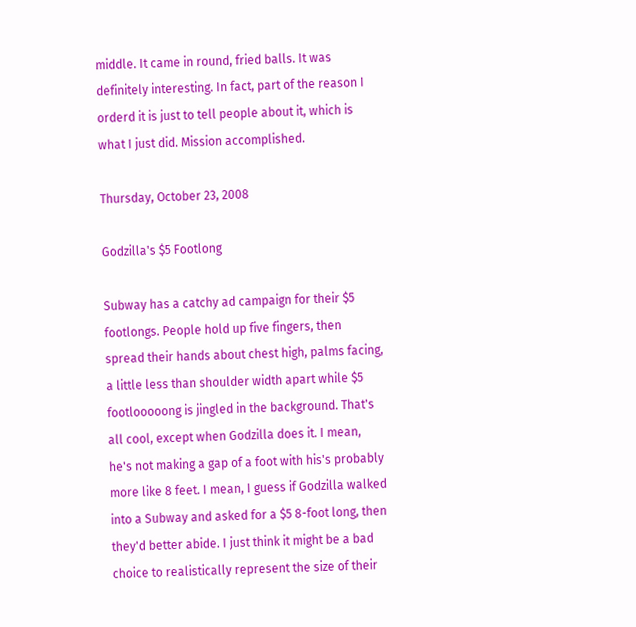middle. It came in round, fried balls. It was definitely interesting. In fact, part of the reason I orderd it is just to tell people about it, which is what I just did. Mission accomplished.

Thursday, October 23, 2008

Godzilla's $5 Footlong

Subway has a catchy ad campaign for their $5 footlongs. People hold up five fingers, then spread their hands about chest high, palms facing, a little less than shoulder width apart while $5 footlooooong is jingled in the background. That's all cool, except when Godzilla does it. I mean, he's not making a gap of a foot with his's probably more like 8 feet. I mean, I guess if Godzilla walked into a Subway and asked for a $5 8-foot long, then they'd better abide. I just think it might be a bad choice to realistically represent the size of their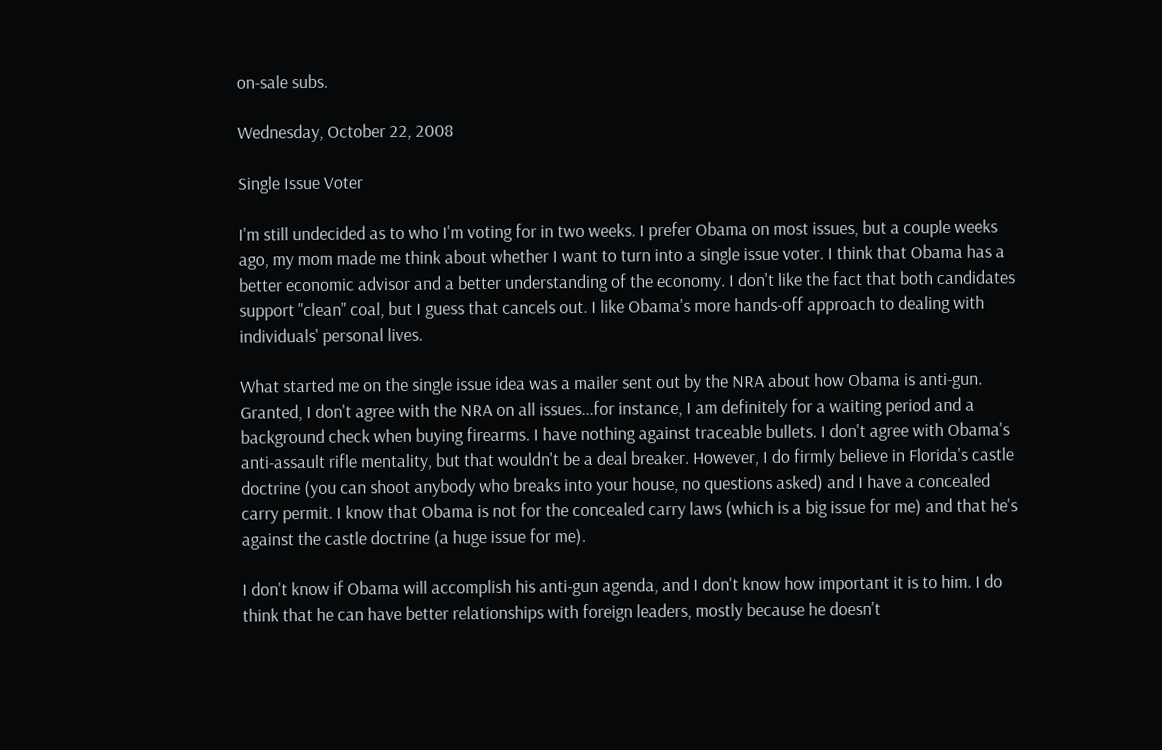on-sale subs.

Wednesday, October 22, 2008

Single Issue Voter

I'm still undecided as to who I'm voting for in two weeks. I prefer Obama on most issues, but a couple weeks ago, my mom made me think about whether I want to turn into a single issue voter. I think that Obama has a better economic advisor and a better understanding of the economy. I don't like the fact that both candidates support "clean" coal, but I guess that cancels out. I like Obama's more hands-off approach to dealing with individuals' personal lives.

What started me on the single issue idea was a mailer sent out by the NRA about how Obama is anti-gun. Granted, I don't agree with the NRA on all issues...for instance, I am definitely for a waiting period and a background check when buying firearms. I have nothing against traceable bullets. I don't agree with Obama's anti-assault rifle mentality, but that wouldn't be a deal breaker. However, I do firmly believe in Florida's castle doctrine (you can shoot anybody who breaks into your house, no questions asked) and I have a concealed carry permit. I know that Obama is not for the concealed carry laws (which is a big issue for me) and that he's against the castle doctrine (a huge issue for me).

I don't know if Obama will accomplish his anti-gun agenda, and I don't know how important it is to him. I do think that he can have better relationships with foreign leaders, mostly because he doesn't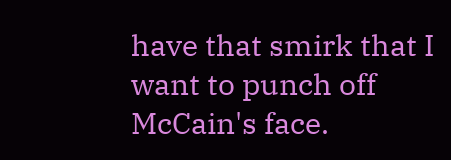have that smirk that I want to punch off McCain's face.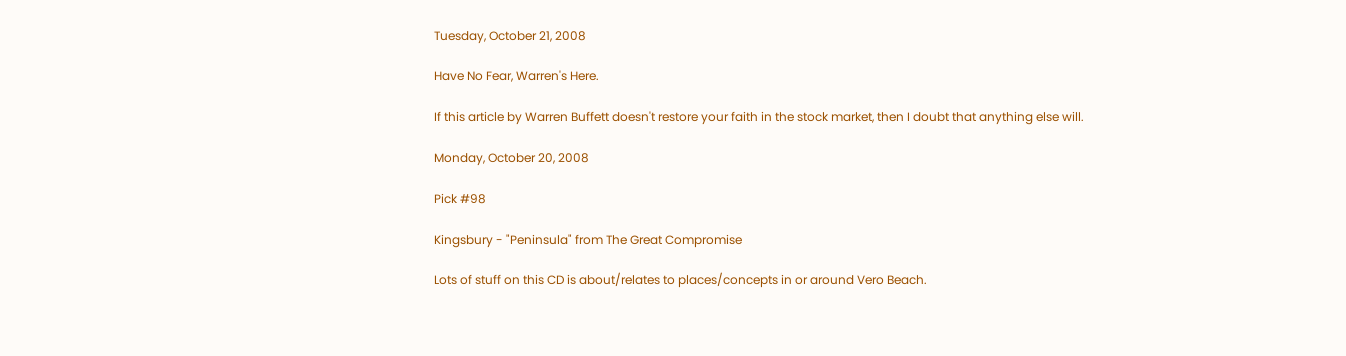Tuesday, October 21, 2008

Have No Fear, Warren's Here.

If this article by Warren Buffett doesn't restore your faith in the stock market, then I doubt that anything else will.

Monday, October 20, 2008

Pick #98

Kingsbury - "Peninsula" from The Great Compromise

Lots of stuff on this CD is about/relates to places/concepts in or around Vero Beach.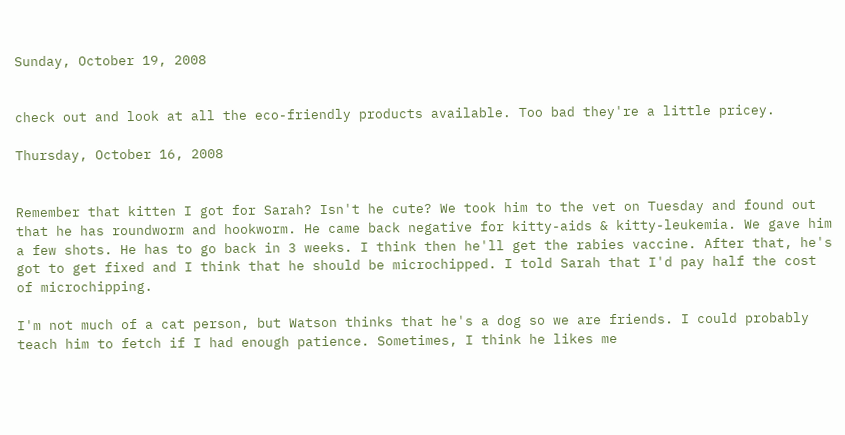Sunday, October 19, 2008


check out and look at all the eco-friendly products available. Too bad they're a little pricey.

Thursday, October 16, 2008


Remember that kitten I got for Sarah? Isn't he cute? We took him to the vet on Tuesday and found out that he has roundworm and hookworm. He came back negative for kitty-aids & kitty-leukemia. We gave him a few shots. He has to go back in 3 weeks. I think then he'll get the rabies vaccine. After that, he's got to get fixed and I think that he should be microchipped. I told Sarah that I'd pay half the cost of microchipping.

I'm not much of a cat person, but Watson thinks that he's a dog so we are friends. I could probably teach him to fetch if I had enough patience. Sometimes, I think he likes me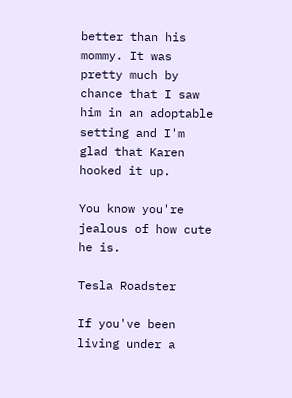better than his mommy. It was pretty much by chance that I saw him in an adoptable setting and I'm glad that Karen hooked it up.

You know you're jealous of how cute he is.

Tesla Roadster

If you've been living under a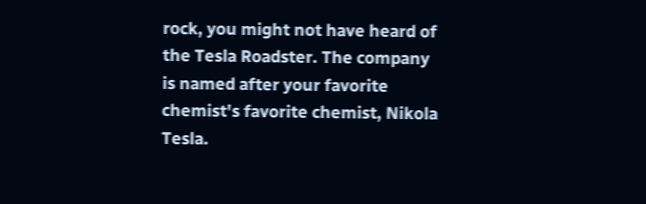rock, you might not have heard of the Tesla Roadster. The company is named after your favorite chemist's favorite chemist, Nikola Tesla.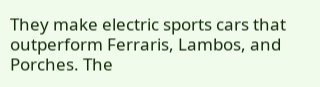They make electric sports cars that outperform Ferraris, Lambos, and Porches. The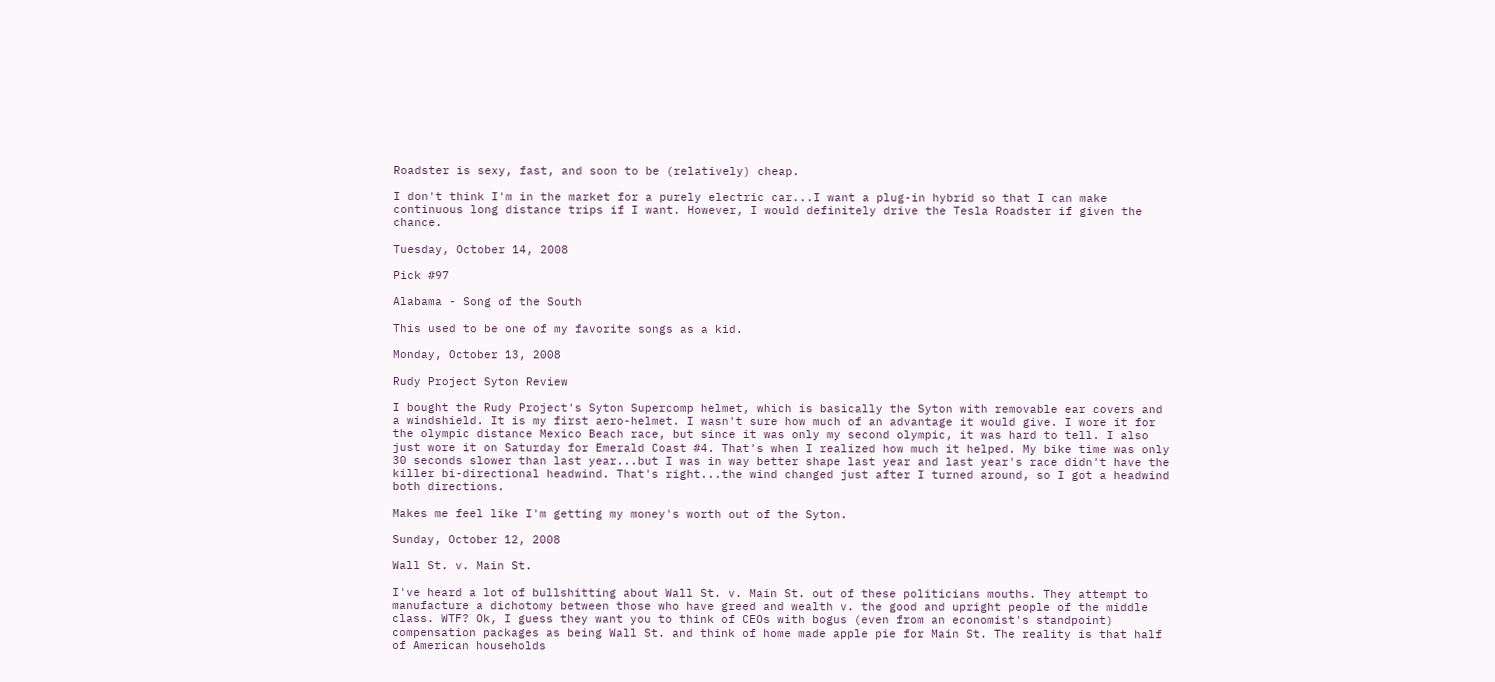Roadster is sexy, fast, and soon to be (relatively) cheap.

I don't think I'm in the market for a purely electric car...I want a plug-in hybrid so that I can make continuous long distance trips if I want. However, I would definitely drive the Tesla Roadster if given the chance.

Tuesday, October 14, 2008

Pick #97

Alabama - Song of the South

This used to be one of my favorite songs as a kid.

Monday, October 13, 2008

Rudy Project Syton Review

I bought the Rudy Project's Syton Supercomp helmet, which is basically the Syton with removable ear covers and a windshield. It is my first aero-helmet. I wasn't sure how much of an advantage it would give. I wore it for the olympic distance Mexico Beach race, but since it was only my second olympic, it was hard to tell. I also just wore it on Saturday for Emerald Coast #4. That's when I realized how much it helped. My bike time was only 30 seconds slower than last year...but I was in way better shape last year and last year's race didn't have the killer bi-directional headwind. That's right...the wind changed just after I turned around, so I got a headwind both directions.

Makes me feel like I'm getting my money's worth out of the Syton.

Sunday, October 12, 2008

Wall St. v. Main St.

I've heard a lot of bullshitting about Wall St. v. Main St. out of these politicians mouths. They attempt to manufacture a dichotomy between those who have greed and wealth v. the good and upright people of the middle class. WTF? Ok, I guess they want you to think of CEOs with bogus (even from an economist's standpoint) compensation packages as being Wall St. and think of home made apple pie for Main St. The reality is that half of American households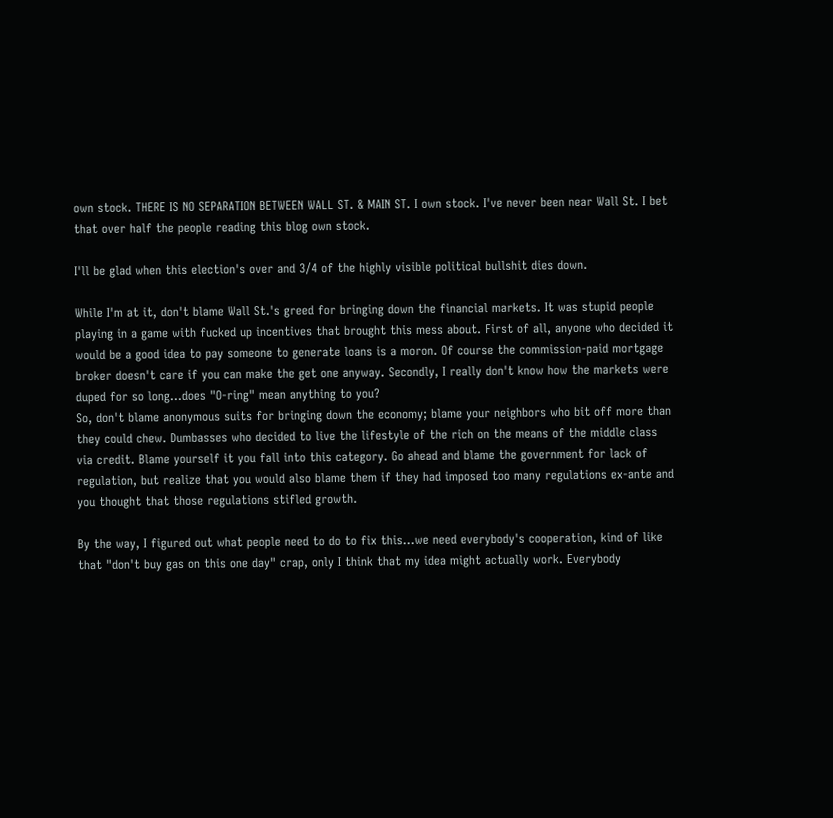own stock. THERE IS NO SEPARATION BETWEEN WALL ST. & MAIN ST. I own stock. I've never been near Wall St. I bet that over half the people reading this blog own stock.

I'll be glad when this election's over and 3/4 of the highly visible political bullshit dies down.

While I'm at it, don't blame Wall St.'s greed for bringing down the financial markets. It was stupid people playing in a game with fucked up incentives that brought this mess about. First of all, anyone who decided it would be a good idea to pay someone to generate loans is a moron. Of course the commission-paid mortgage broker doesn't care if you can make the get one anyway. Secondly, I really don't know how the markets were duped for so long...does "O-ring" mean anything to you?
So, don't blame anonymous suits for bringing down the economy; blame your neighbors who bit off more than they could chew. Dumbasses who decided to live the lifestyle of the rich on the means of the middle class via credit. Blame yourself it you fall into this category. Go ahead and blame the government for lack of regulation, but realize that you would also blame them if they had imposed too many regulations ex-ante and you thought that those regulations stifled growth.

By the way, I figured out what people need to do to fix this...we need everybody's cooperation, kind of like that "don't buy gas on this one day" crap, only I think that my idea might actually work. Everybody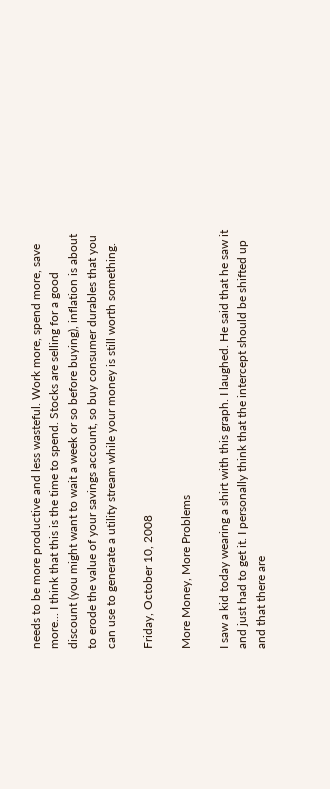needs to be more productive and less wasteful. Work more, spend more, save more... I think that this is the time to spend. Stocks are selling for a good discount (you might want to wait a week or so before buying), inflation is about to erode the value of your savings account, so buy consumer durables that you can use to generate a utility stream while your money is still worth something.

Friday, October 10, 2008

More Money, More Problems

I saw a kid today wearing a shirt with this graph. I laughed. He said that he saw it and just had to get it. I personally think that the intercept should be shifted up and that there are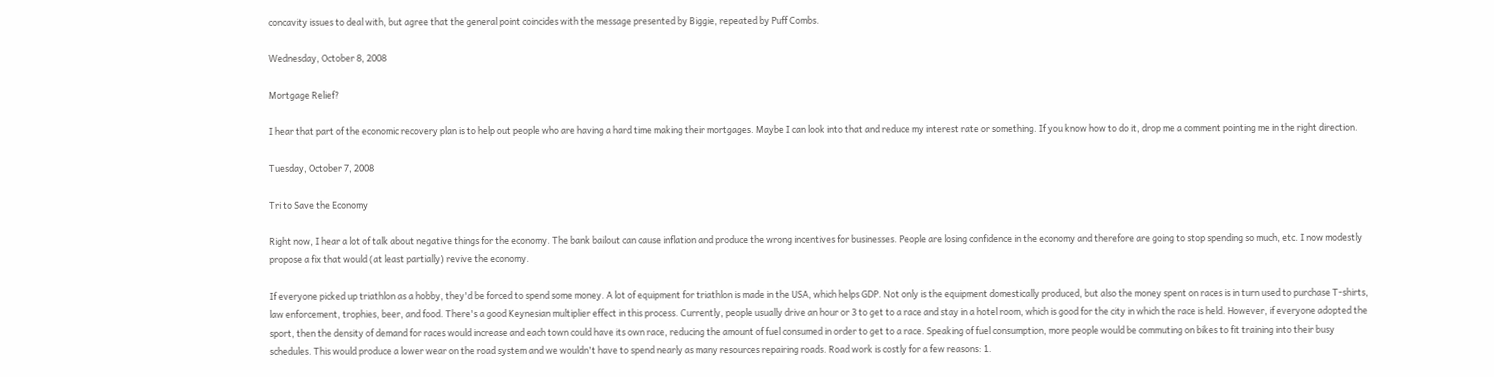concavity issues to deal with, but agree that the general point coincides with the message presented by Biggie, repeated by Puff Combs.

Wednesday, October 8, 2008

Mortgage Relief?

I hear that part of the economic recovery plan is to help out people who are having a hard time making their mortgages. Maybe I can look into that and reduce my interest rate or something. If you know how to do it, drop me a comment pointing me in the right direction.

Tuesday, October 7, 2008

Tri to Save the Economy

Right now, I hear a lot of talk about negative things for the economy. The bank bailout can cause inflation and produce the wrong incentives for businesses. People are losing confidence in the economy and therefore are going to stop spending so much, etc. I now modestly propose a fix that would (at least partially) revive the economy.

If everyone picked up triathlon as a hobby, they'd be forced to spend some money. A lot of equipment for triathlon is made in the USA, which helps GDP. Not only is the equipment domestically produced, but also the money spent on races is in turn used to purchase T-shirts, law enforcement, trophies, beer, and food. There's a good Keynesian multiplier effect in this process. Currently, people usually drive an hour or 3 to get to a race and stay in a hotel room, which is good for the city in which the race is held. However, if everyone adopted the sport, then the density of demand for races would increase and each town could have its own race, reducing the amount of fuel consumed in order to get to a race. Speaking of fuel consumption, more people would be commuting on bikes to fit training into their busy schedules. This would produce a lower wear on the road system and we wouldn't have to spend nearly as many resources repairing roads. Road work is costly for a few reasons: 1.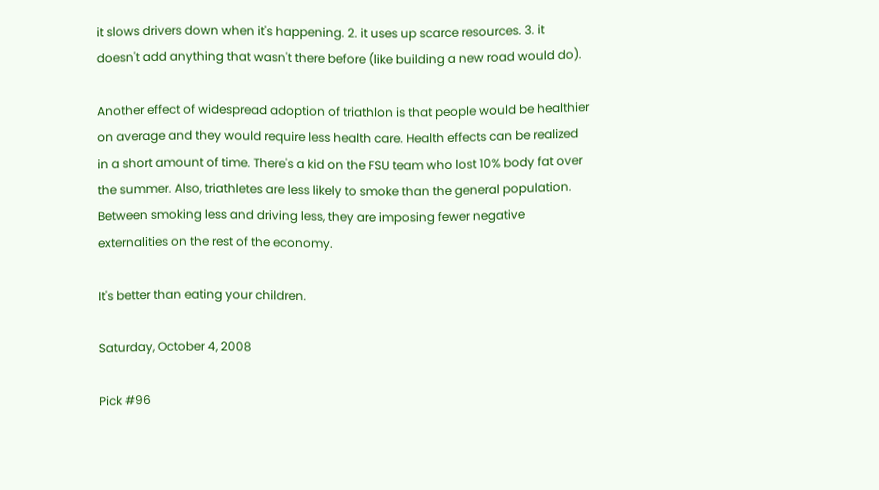it slows drivers down when it's happening. 2. it uses up scarce resources. 3. it doesn't add anything that wasn't there before (like building a new road would do).

Another effect of widespread adoption of triathlon is that people would be healthier on average and they would require less health care. Health effects can be realized in a short amount of time. There's a kid on the FSU team who lost 10% body fat over the summer. Also, triathletes are less likely to smoke than the general population. Between smoking less and driving less, they are imposing fewer negative externalities on the rest of the economy.

It's better than eating your children.

Saturday, October 4, 2008

Pick #96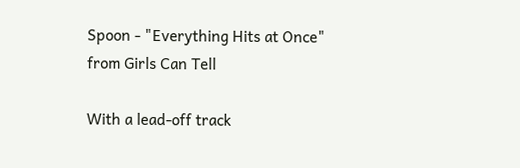Spoon - "Everything Hits at Once" from Girls Can Tell

With a lead-off track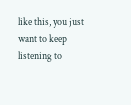like this, you just want to keep listening to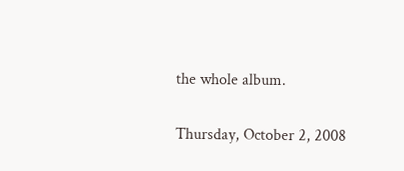the whole album.

Thursday, October 2, 2008